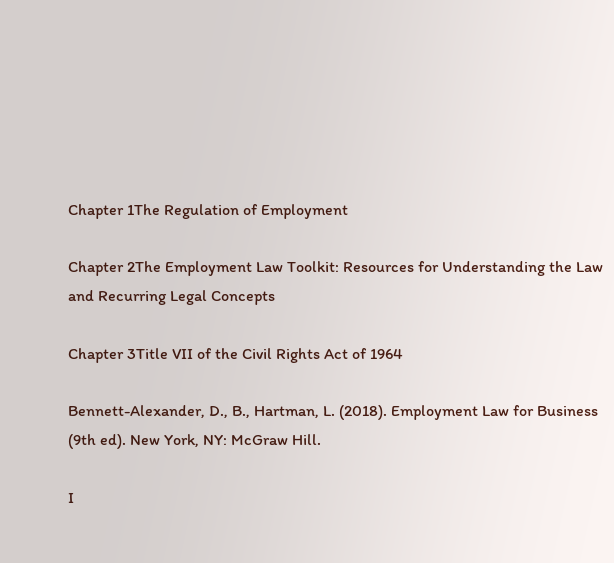Chapter 1The Regulation of Employment

Chapter 2The Employment Law Toolkit: Resources for Understanding the Law and Recurring Legal Concepts

Chapter 3Title VII of the Civil Rights Act of 1964

Bennett-Alexander, D., B., Hartman, L. (2018). Employment Law for Business (9th ed). New York, NY: McGraw Hill.

I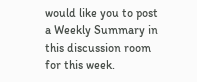would like you to post a Weekly Summary in this discussion room for this week.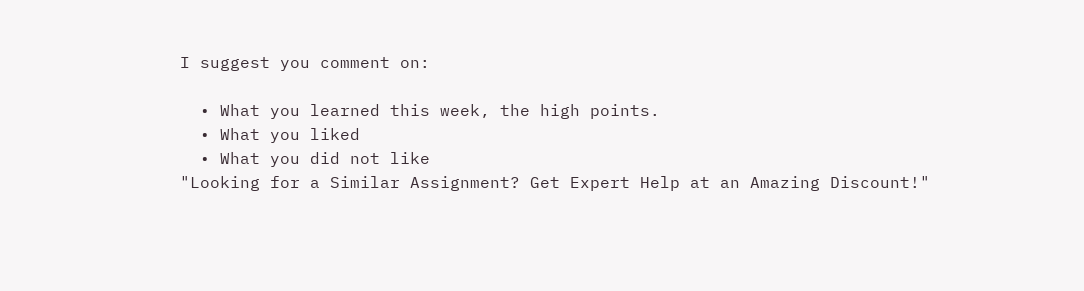I suggest you comment on:

  • What you learned this week, the high points.
  • What you liked
  • What you did not like
"Looking for a Similar Assignment? Get Expert Help at an Amazing Discount!"